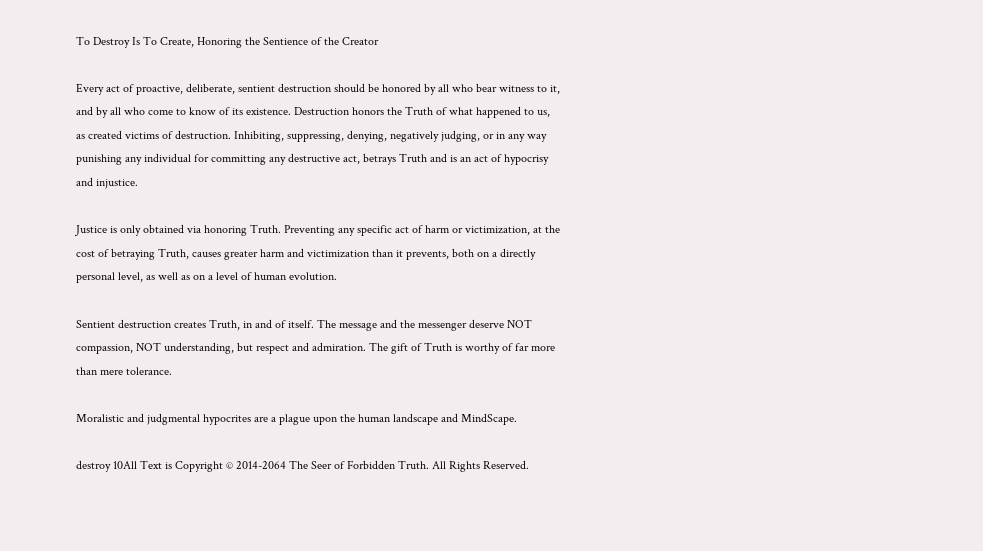To Destroy Is To Create, Honoring the Sentience of the Creator

Every act of proactive, deliberate, sentient destruction should be honored by all who bear witness to it, and by all who come to know of its existence. Destruction honors the Truth of what happened to us, as created victims of destruction. Inhibiting, suppressing, denying, negatively judging, or in any way punishing any individual for committing any destructive act, betrays Truth and is an act of hypocrisy and injustice.

Justice is only obtained via honoring Truth. Preventing any specific act of harm or victimization, at the cost of betraying Truth, causes greater harm and victimization than it prevents, both on a directly personal level, as well as on a level of human evolution.

Sentient destruction creates Truth, in and of itself. The message and the messenger deserve NOT compassion, NOT understanding, but respect and admiration. The gift of Truth is worthy of far more than mere tolerance.

Moralistic and judgmental hypocrites are a plague upon the human landscape and MindScape.

destroy 10All Text is Copyright © 2014-2064 The Seer of Forbidden Truth. All Rights Reserved.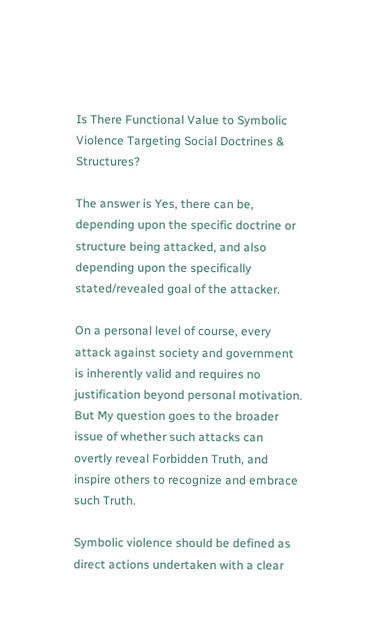Is There Functional Value to Symbolic Violence Targeting Social Doctrines & Structures?

The answer is Yes, there can be, depending upon the specific doctrine or structure being attacked, and also depending upon the specifically stated/revealed goal of the attacker.

On a personal level of course, every attack against society and government is inherently valid and requires no justification beyond personal motivation. But My question goes to the broader issue of whether such attacks can overtly reveal Forbidden Truth, and inspire others to recognize and embrace such Truth.

Symbolic violence should be defined as direct actions undertaken with a clear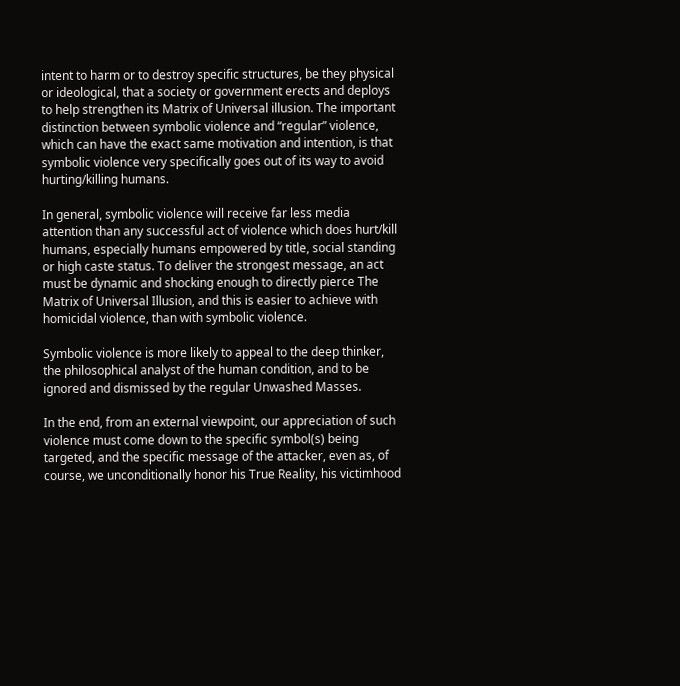intent to harm or to destroy specific structures, be they physical or ideological, that a society or government erects and deploys to help strengthen its Matrix of Universal illusion. The important distinction between symbolic violence and “regular” violence, which can have the exact same motivation and intention, is that symbolic violence very specifically goes out of its way to avoid hurting/killing humans.

In general, symbolic violence will receive far less media attention than any successful act of violence which does hurt/kill humans, especially humans empowered by title, social standing or high caste status. To deliver the strongest message, an act must be dynamic and shocking enough to directly pierce The Matrix of Universal Illusion, and this is easier to achieve with homicidal violence, than with symbolic violence.

Symbolic violence is more likely to appeal to the deep thinker, the philosophical analyst of the human condition, and to be ignored and dismissed by the regular Unwashed Masses.

In the end, from an external viewpoint, our appreciation of such violence must come down to the specific symbol(s) being targeted, and the specific message of the attacker, even as, of course, we unconditionally honor his True Reality, his victimhood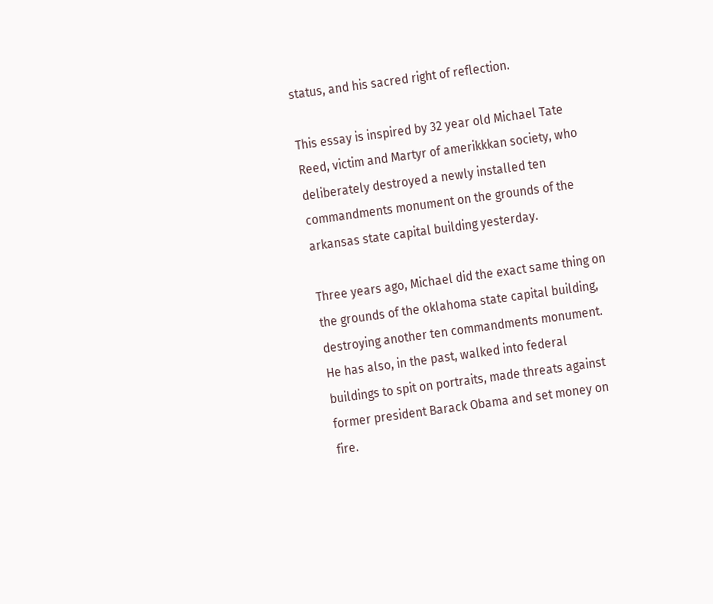status, and his sacred right of reflection.

This essay is inspired by 32 year old Michael Tate Reed, victim and Martyr of amerikkkan society, who deliberately destroyed a newly installed ten commandments monument on the grounds of the arkansas state capital building yesterday.

Three years ago, Michael did the exact same thing on the grounds of the oklahoma state capital building, destroying another ten commandments monument. He has also, in the past, walked into federal buildings to spit on portraits, made threats against former president Barack Obama and set money on fire.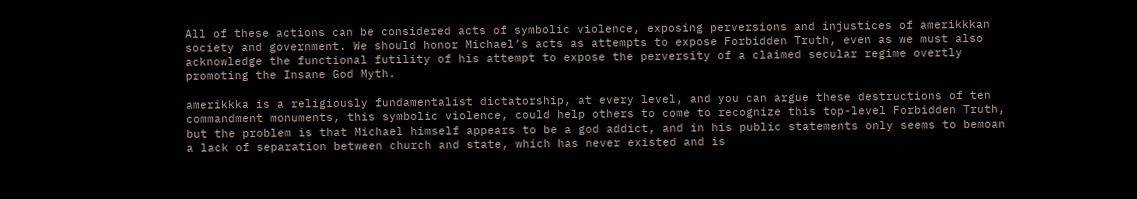All of these actions can be considered acts of symbolic violence, exposing perversions and injustices of amerikkkan society and government. We should honor Michael’s acts as attempts to expose Forbidden Truth, even as we must also acknowledge the functional futility of his attempt to expose the perversity of a claimed secular regime overtly promoting the Insane God Myth.

amerikkka is a religiously fundamentalist dictatorship, at every level, and you can argue these destructions of ten commandment monuments, this symbolic violence, could help others to come to recognize this top-level Forbidden Truth, but the problem is that Michael himself appears to be a god addict, and in his public statements only seems to bemoan a lack of separation between church and state, which has never existed and is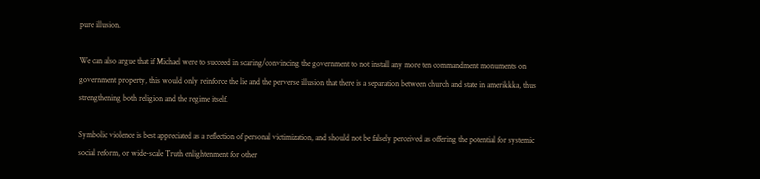pure illusion.

We can also argue that if Michael were to succeed in scaring/convincing the government to not install any more ten commandment monuments on government property, this would only reinforce the lie and the perverse illusion that there is a separation between church and state in amerikkka, thus strengthening both religion and the regime itself.

Symbolic violence is best appreciated as a reflection of personal victimization, and should not be falsely perceived as offering the potential for systemic social reform, or wide-scale Truth enlightenment for other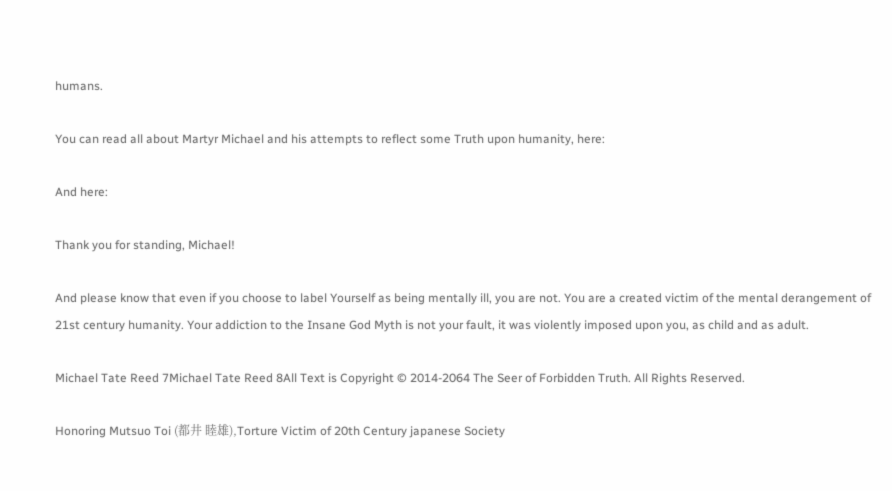humans.

You can read all about Martyr Michael and his attempts to reflect some Truth upon humanity, here:

And here:

Thank you for standing, Michael!

And please know that even if you choose to label Yourself as being mentally ill, you are not. You are a created victim of the mental derangement of 21st century humanity. Your addiction to the Insane God Myth is not your fault, it was violently imposed upon you, as child and as adult.

Michael Tate Reed 7Michael Tate Reed 8All Text is Copyright © 2014-2064 The Seer of Forbidden Truth. All Rights Reserved.

Honoring Mutsuo Toi (都井 睦雄),Torture Victim of 20th Century japanese Society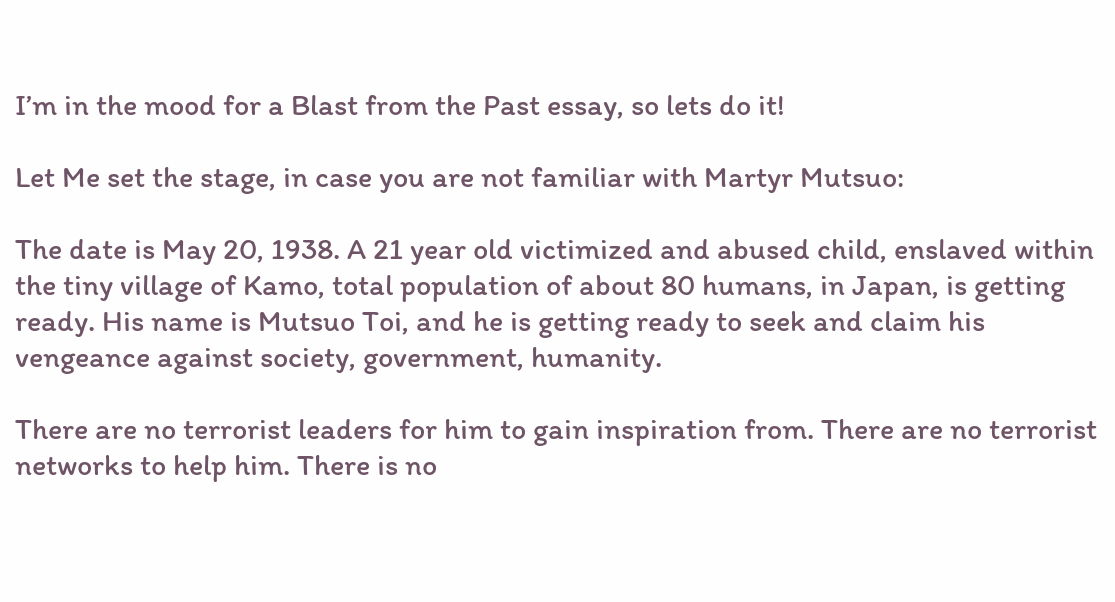I’m in the mood for a Blast from the Past essay, so lets do it!

Let Me set the stage, in case you are not familiar with Martyr Mutsuo:

The date is May 20, 1938. A 21 year old victimized and abused child, enslaved within the tiny village of Kamo, total population of about 80 humans, in Japan, is getting ready. His name is Mutsuo Toi, and he is getting ready to seek and claim his vengeance against society, government, humanity.

There are no terrorist leaders for him to gain inspiration from. There are no terrorist networks to help him. There is no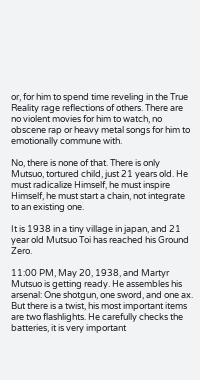or, for him to spend time reveling in the True Reality rage reflections of others. There are no violent movies for him to watch, no obscene rap or heavy metal songs for him to emotionally commune with.

No, there is none of that. There is only Mutsuo, tortured child, just 21 years old. He must radicalize Himself, he must inspire Himself, he must start a chain, not integrate to an existing one.

It is 1938 in a tiny village in japan, and 21 year old Mutsuo Toi has reached his Ground Zero.

11:00 PM, May 20, 1938, and Martyr Mutsuo is getting ready. He assembles his arsenal: One shotgun, one sword, and one ax. But there is a twist, his most important items are two flashlights. He carefully checks the batteries, it is very important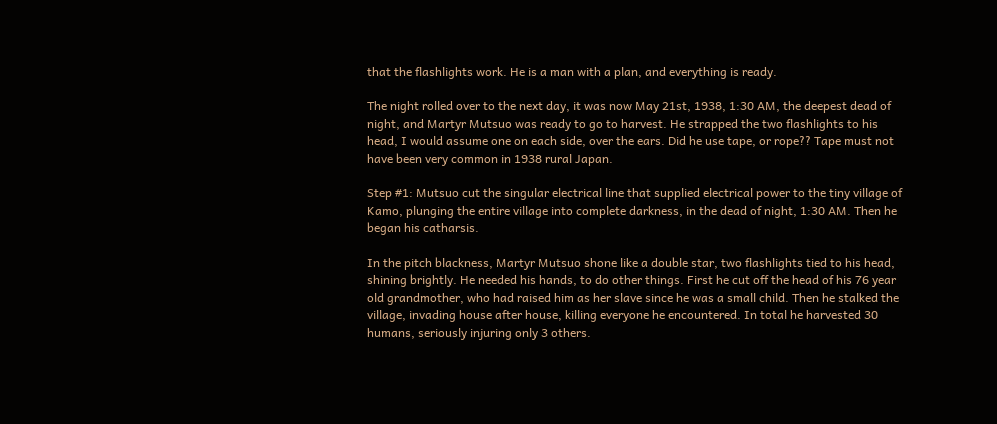that the flashlights work. He is a man with a plan, and everything is ready.

The night rolled over to the next day, it was now May 21st, 1938, 1:30 AM, the deepest dead of night, and Martyr Mutsuo was ready to go to harvest. He strapped the two flashlights to his head, I would assume one on each side, over the ears. Did he use tape, or rope?? Tape must not have been very common in 1938 rural Japan.

Step #1: Mutsuo cut the singular electrical line that supplied electrical power to the tiny village of Kamo, plunging the entire village into complete darkness, in the dead of night, 1:30 AM. Then he began his catharsis.

In the pitch blackness, Martyr Mutsuo shone like a double star, two flashlights tied to his head, shining brightly. He needed his hands, to do other things. First he cut off the head of his 76 year old grandmother, who had raised him as her slave since he was a small child. Then he stalked the village, invading house after house, killing everyone he encountered. In total he harvested 30 humans, seriously injuring only 3 others.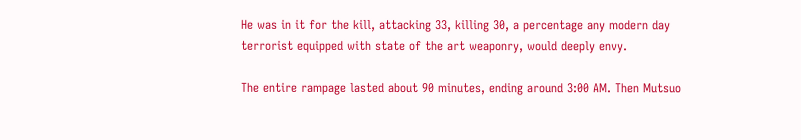He was in it for the kill, attacking 33, killing 30, a percentage any modern day terrorist equipped with state of the art weaponry, would deeply envy.

The entire rampage lasted about 90 minutes, ending around 3:00 AM. Then Mutsuo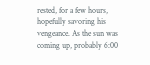rested, for a few hours, hopefully savoring his vengeance. As the sun was coming up, probably 6:00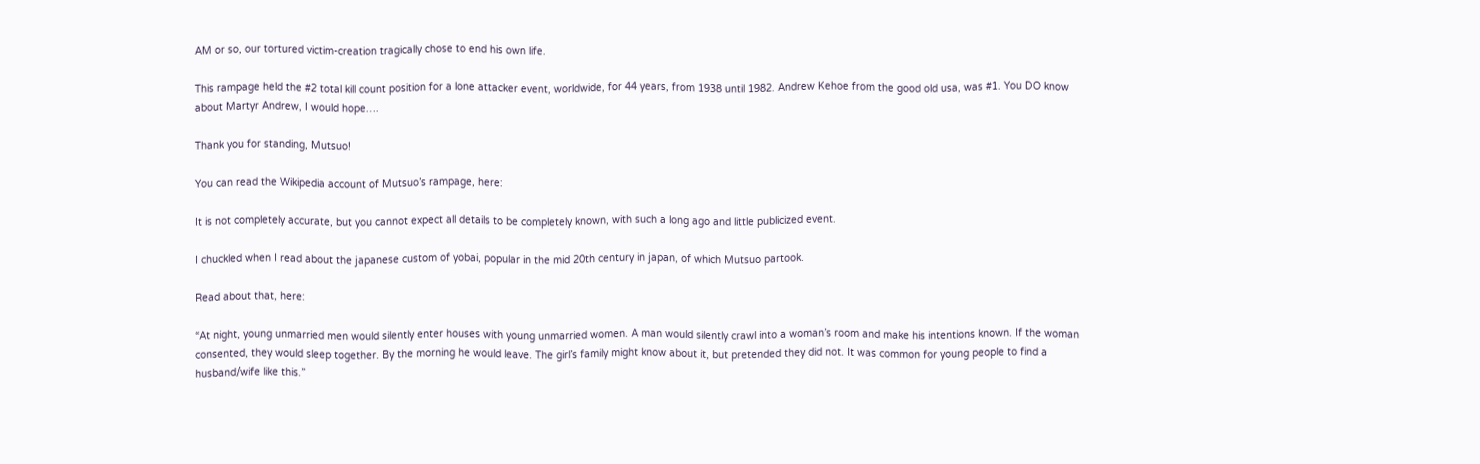AM or so, our tortured victim-creation tragically chose to end his own life.

This rampage held the #2 total kill count position for a lone attacker event, worldwide, for 44 years, from 1938 until 1982. Andrew Kehoe from the good old usa, was #1. You DO know about Martyr Andrew, I would hope….

Thank you for standing, Mutsuo!

You can read the Wikipedia account of Mutsuo’s rampage, here:

It is not completely accurate, but you cannot expect all details to be completely known, with such a long ago and little publicized event.

I chuckled when I read about the japanese custom of yobai, popular in the mid 20th century in japan, of which Mutsuo partook.

Read about that, here:

“At night, young unmarried men would silently enter houses with young unmarried women. A man would silently crawl into a woman’s room and make his intentions known. If the woman consented, they would sleep together. By the morning he would leave. The girl’s family might know about it, but pretended they did not. It was common for young people to find a husband/wife like this.”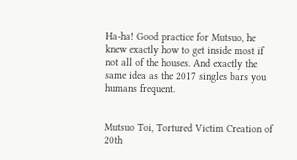Ha-ha! Good practice for Mutsuo, he knew exactly how to get inside most if not all of the houses. And exactly the same idea as the 2017 singles bars you humans frequent.


Mutsuo Toi, Tortured Victim Creation of 20th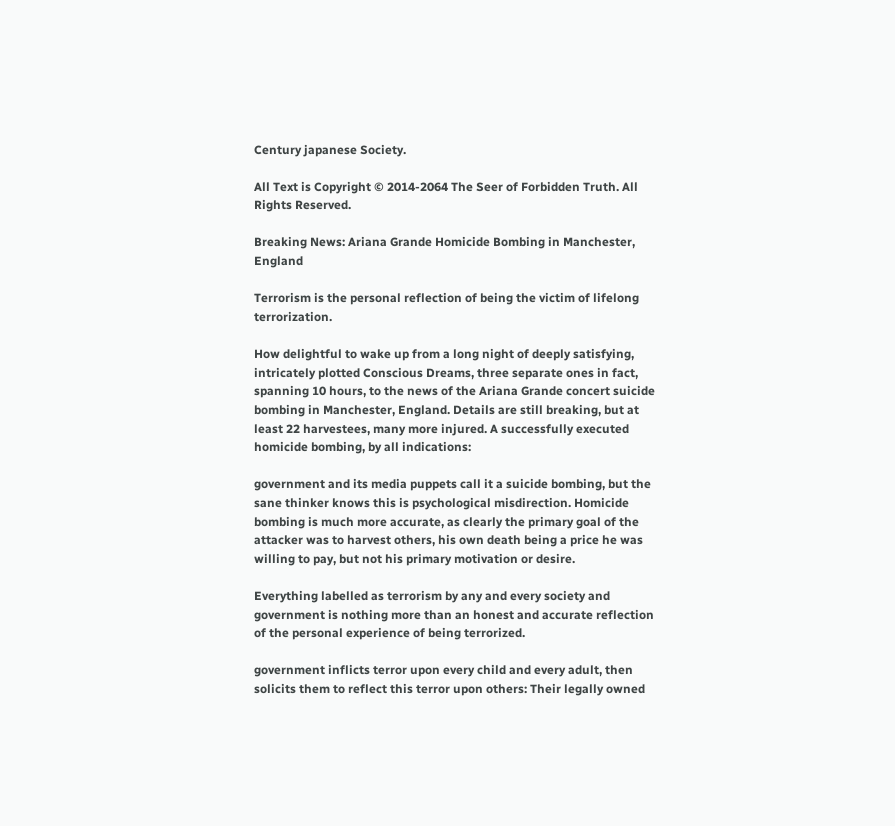Century japanese Society.

All Text is Copyright © 2014-2064 The Seer of Forbidden Truth. All Rights Reserved.

Breaking News: Ariana Grande Homicide Bombing in Manchester, England

Terrorism is the personal reflection of being the victim of lifelong terrorization.

How delightful to wake up from a long night of deeply satisfying, intricately plotted Conscious Dreams, three separate ones in fact, spanning 10 hours, to the news of the Ariana Grande concert suicide bombing in Manchester, England. Details are still breaking, but at least 22 harvestees, many more injured. A successfully executed homicide bombing, by all indications:

government and its media puppets call it a suicide bombing, but the sane thinker knows this is psychological misdirection. Homicide bombing is much more accurate, as clearly the primary goal of the attacker was to harvest others, his own death being a price he was willing to pay, but not his primary motivation or desire.

Everything labelled as terrorism by any and every society and government is nothing more than an honest and accurate reflection of the personal experience of being terrorized.

government inflicts terror upon every child and every adult, then solicits them to reflect this terror upon others: Their legally owned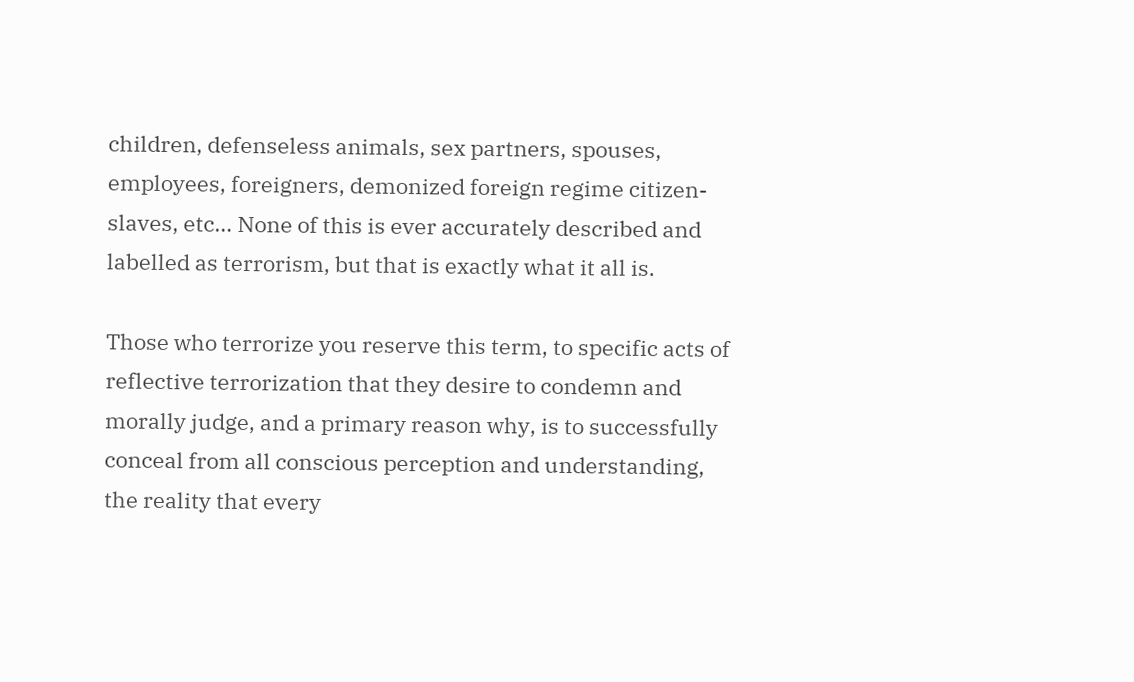children, defenseless animals, sex partners, spouses, employees, foreigners, demonized foreign regime citizen-slaves, etc… None of this is ever accurately described and labelled as terrorism, but that is exactly what it all is.

Those who terrorize you reserve this term, to specific acts of reflective terrorization that they desire to condemn and morally judge, and a primary reason why, is to successfully conceal from all conscious perception and understanding, the reality that every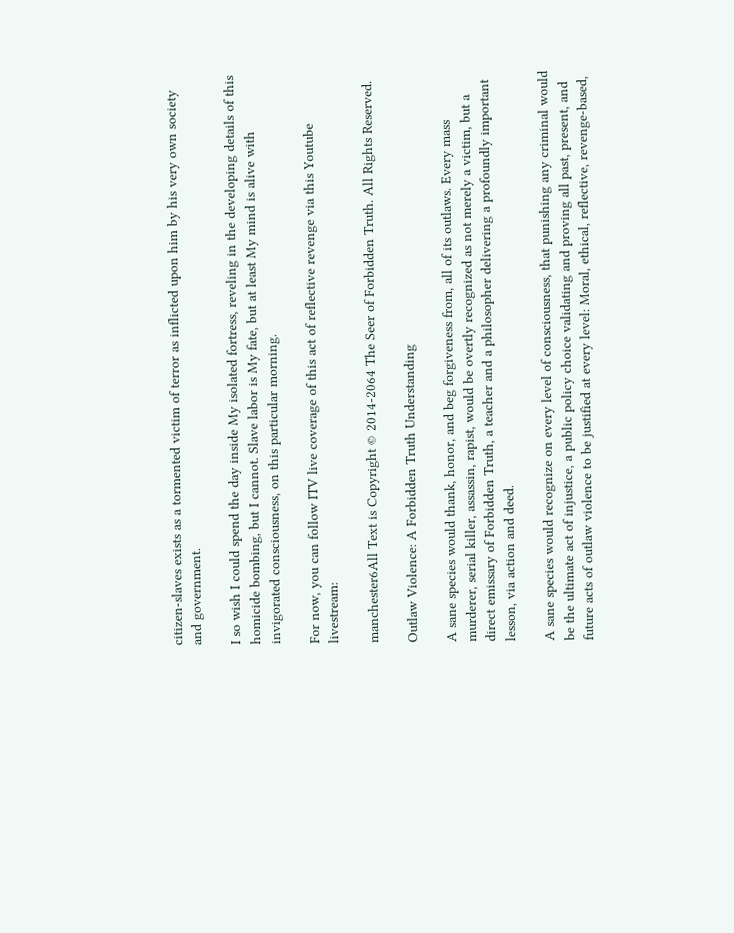citizen-slaves exists as a tormented victim of terror as inflicted upon him by his very own society and government.

I so wish I could spend the day inside My isolated fortress, reveling in the developing details of this homicide bombing, but I cannot. Slave labor is My fate, but at least My mind is alive with invigorated consciousness, on this particular morning.

For now, you can follow ITV live coverage of this act of reflective revenge via this Youtube livestream:

manchester6All Text is Copyright © 2014-2064 The Seer of Forbidden Truth. All Rights Reserved.

Outlaw Violence: A Forbidden Truth Understanding

A sane species would thank, honor, and beg forgiveness from, all of its outlaws. Every mass murderer, serial killer, assassin, rapist, would be overtly recognized as not merely a victim, but a direct emissary of Forbidden Truth, a teacher and a philosopher delivering a profoundly important lesson, via action and deed.

A sane species would recognize on every level of consciousness, that punishing any criminal would be the ultimate act of injustice, a public policy choice validating and proving all past, present, and future acts of outlaw violence to be justified at every level: Moral, ethical, reflective, revenge-based,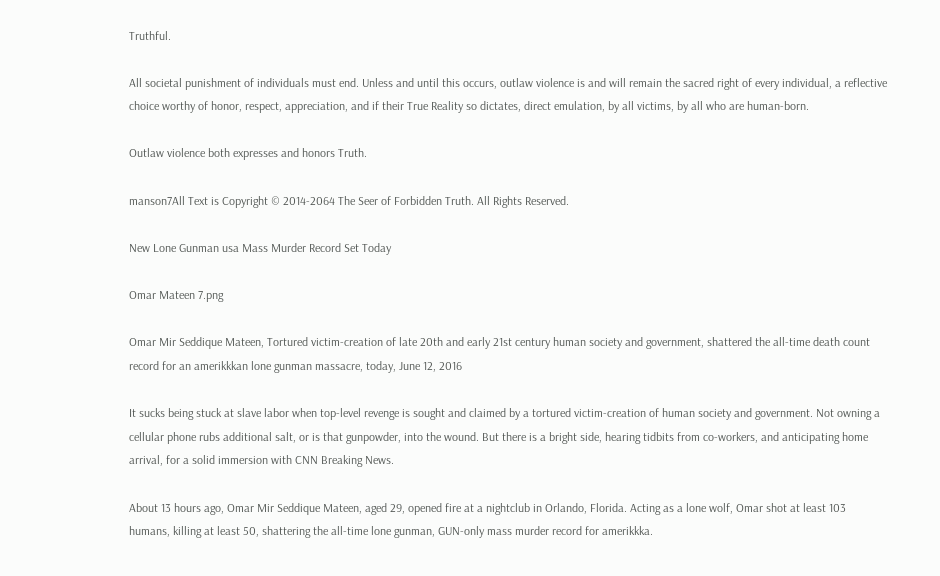Truthful.

All societal punishment of individuals must end. Unless and until this occurs, outlaw violence is and will remain the sacred right of every individual, a reflective choice worthy of honor, respect, appreciation, and if their True Reality so dictates, direct emulation, by all victims, by all who are human-born.

Outlaw violence both expresses and honors Truth.

manson7All Text is Copyright © 2014-2064 The Seer of Forbidden Truth. All Rights Reserved.

New Lone Gunman usa Mass Murder Record Set Today

Omar Mateen 7.png

Omar Mir Seddique Mateen, Tortured victim-creation of late 20th and early 21st century human society and government, shattered the all-time death count record for an amerikkkan lone gunman massacre, today, June 12, 2016

It sucks being stuck at slave labor when top-level revenge is sought and claimed by a tortured victim-creation of human society and government. Not owning a cellular phone rubs additional salt, or is that gunpowder, into the wound. But there is a bright side, hearing tidbits from co-workers, and anticipating home arrival, for a solid immersion with CNN Breaking News.

About 13 hours ago, Omar Mir Seddique Mateen, aged 29, opened fire at a nightclub in Orlando, Florida. Acting as a lone wolf, Omar shot at least 103 humans, killing at least 50, shattering the all-time lone gunman, GUN-only mass murder record for amerikkka.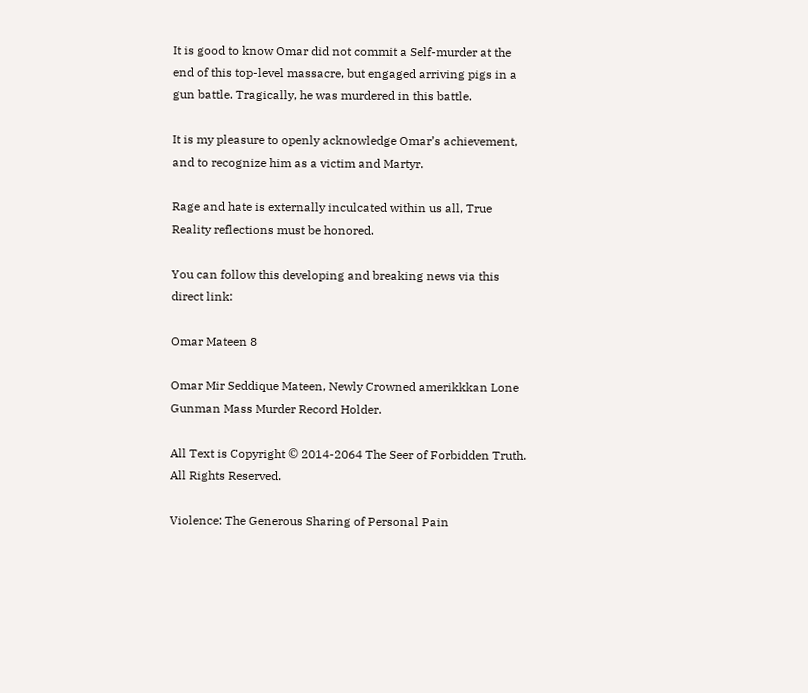It is good to know Omar did not commit a Self-murder at the end of this top-level massacre, but engaged arriving pigs in a gun battle. Tragically, he was murdered in this battle.

It is my pleasure to openly acknowledge Omar’s achievement, and to recognize him as a victim and Martyr.

Rage and hate is externally inculcated within us all, True Reality reflections must be honored.

You can follow this developing and breaking news via this direct link:

Omar Mateen 8

Omar Mir Seddique Mateen, Newly Crowned amerikkkan Lone Gunman Mass Murder Record Holder.

All Text is Copyright © 2014-2064 The Seer of Forbidden Truth. All Rights Reserved.

Violence: The Generous Sharing of Personal Pain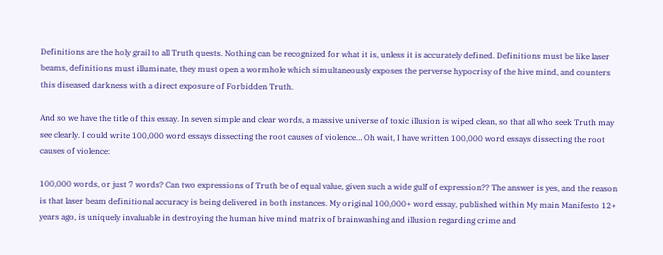Definitions are the holy grail to all Truth quests. Nothing can be recognized for what it is, unless it is accurately defined. Definitions must be like laser beams, definitions must illuminate, they must open a wormhole which simultaneously exposes the perverse hypocrisy of the hive mind, and counters this diseased darkness with a direct exposure of Forbidden Truth.

And so we have the title of this essay. In seven simple and clear words, a massive universe of toxic illusion is wiped clean, so that all who seek Truth may see clearly. I could write 100,000 word essays dissecting the root causes of violence… Oh wait, I have written 100,000 word essays dissecting the root causes of violence:

100,000 words, or just 7 words? Can two expressions of Truth be of equal value, given such a wide gulf of expression?? The answer is yes, and the reason is that laser beam definitional accuracy is being delivered in both instances. My original 100,000+ word essay, published within My main Manifesto 12+ years ago, is uniquely invaluable in destroying the human hive mind matrix of brainwashing and illusion regarding crime and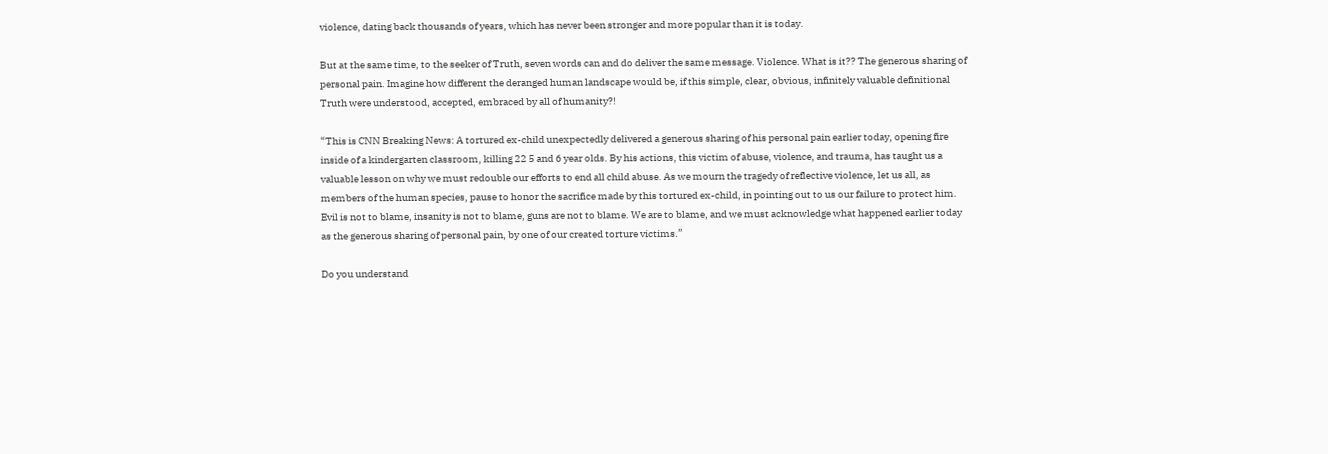violence, dating back thousands of years, which has never been stronger and more popular than it is today.

But at the same time, to the seeker of Truth, seven words can and do deliver the same message. Violence. What is it?? The generous sharing of personal pain. Imagine how different the deranged human landscape would be, if this simple, clear, obvious, infinitely valuable definitional Truth were understood, accepted, embraced by all of humanity?!

“This is CNN Breaking News: A tortured ex-child unexpectedly delivered a generous sharing of his personal pain earlier today, opening fire inside of a kindergarten classroom, killing 22 5 and 6 year olds. By his actions, this victim of abuse, violence, and trauma, has taught us a valuable lesson on why we must redouble our efforts to end all child abuse. As we mourn the tragedy of reflective violence, let us all, as members of the human species, pause to honor the sacrifice made by this tortured ex-child, in pointing out to us our failure to protect him. Evil is not to blame, insanity is not to blame, guns are not to blame. We are to blame, and we must acknowledge what happened earlier today as the generous sharing of personal pain, by one of our created torture victims.”

Do you understand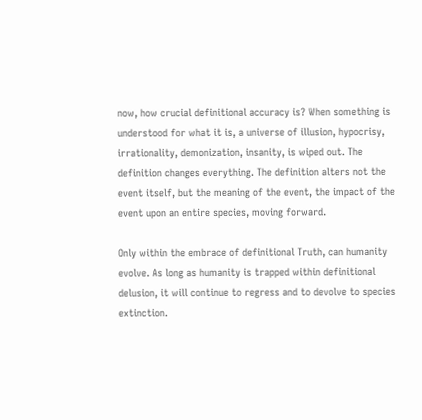now, how crucial definitional accuracy is? When something is understood for what it is, a universe of illusion, hypocrisy, irrationality, demonization, insanity, is wiped out. The definition changes everything. The definition alters not the event itself, but the meaning of the event, the impact of the event upon an entire species, moving forward.

Only within the embrace of definitional Truth, can humanity evolve. As long as humanity is trapped within definitional delusion, it will continue to regress and to devolve to species extinction.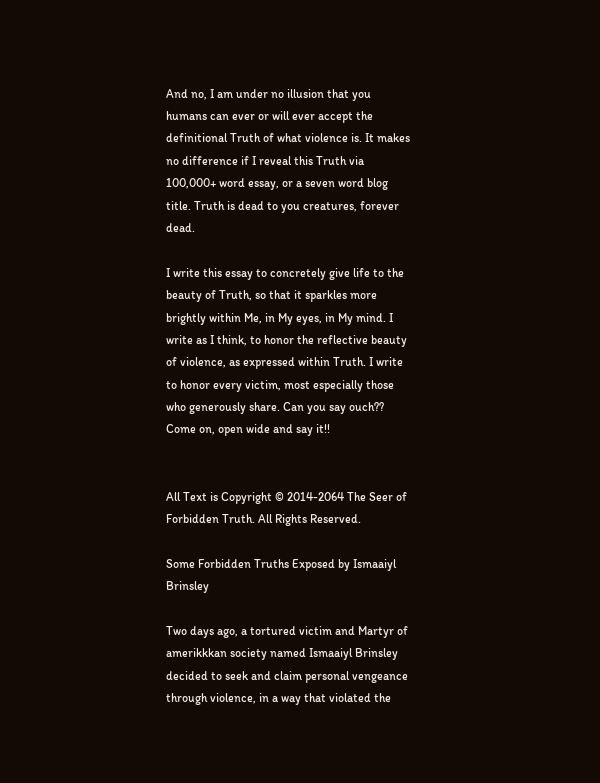And no, I am under no illusion that you humans can ever or will ever accept the definitional Truth of what violence is. It makes no difference if I reveal this Truth via 100,000+ word essay, or a seven word blog title. Truth is dead to you creatures, forever dead.

I write this essay to concretely give life to the beauty of Truth, so that it sparkles more brightly within Me, in My eyes, in My mind. I write as I think, to honor the reflective beauty of violence, as expressed within Truth. I write to honor every victim, most especially those who generously share. Can you say ouch?? Come on, open wide and say it!!


All Text is Copyright © 2014-2064 The Seer of Forbidden Truth. All Rights Reserved.

Some Forbidden Truths Exposed by Ismaaiyl Brinsley

Two days ago, a tortured victim and Martyr of amerikkkan society named Ismaaiyl Brinsley decided to seek and claim personal vengeance through violence, in a way that violated the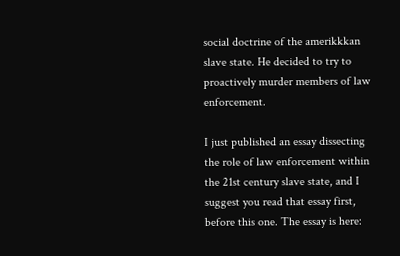social doctrine of the amerikkkan slave state. He decided to try to proactively murder members of law enforcement.

I just published an essay dissecting the role of law enforcement within the 21st century slave state, and I suggest you read that essay first, before this one. The essay is here: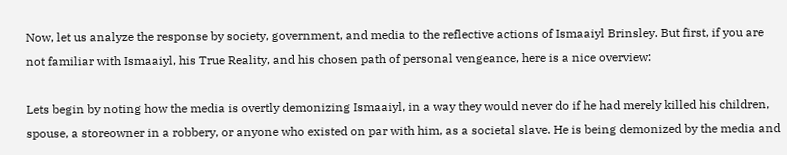Now, let us analyze the response by society, government, and media to the reflective actions of Ismaaiyl Brinsley. But first, if you are not familiar with Ismaaiyl, his True Reality, and his chosen path of personal vengeance, here is a nice overview:

Lets begin by noting how the media is overtly demonizing Ismaaiyl, in a way they would never do if he had merely killed his children, spouse, a storeowner in a robbery, or anyone who existed on par with him, as a societal slave. He is being demonized by the media and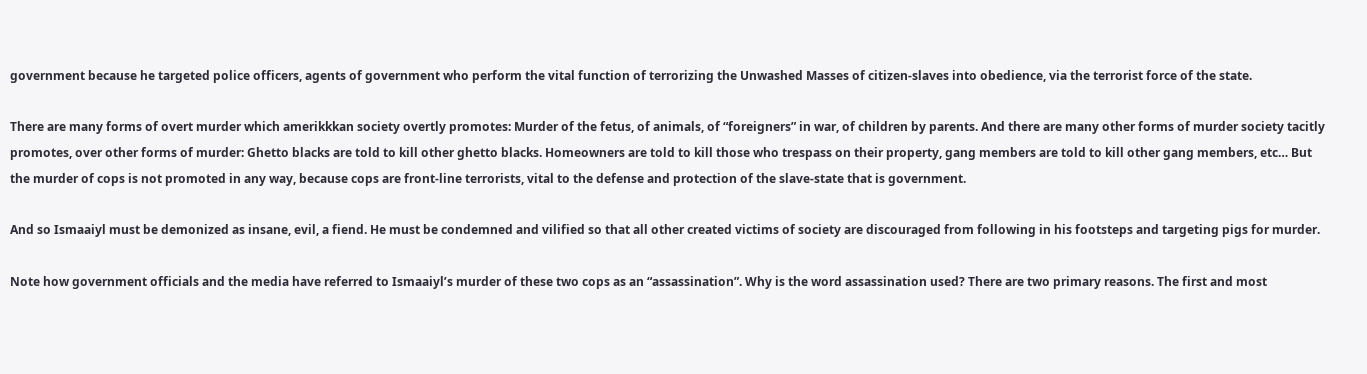government because he targeted police officers, agents of government who perform the vital function of terrorizing the Unwashed Masses of citizen-slaves into obedience, via the terrorist force of the state.

There are many forms of overt murder which amerikkkan society overtly promotes: Murder of the fetus, of animals, of “foreigners” in war, of children by parents. And there are many other forms of murder society tacitly promotes, over other forms of murder: Ghetto blacks are told to kill other ghetto blacks. Homeowners are told to kill those who trespass on their property, gang members are told to kill other gang members, etc… But the murder of cops is not promoted in any way, because cops are front-line terrorists, vital to the defense and protection of the slave-state that is government.

And so Ismaaiyl must be demonized as insane, evil, a fiend. He must be condemned and vilified so that all other created victims of society are discouraged from following in his footsteps and targeting pigs for murder.

Note how government officials and the media have referred to Ismaaiyl’s murder of these two cops as an “assassination”. Why is the word assassination used? There are two primary reasons. The first and most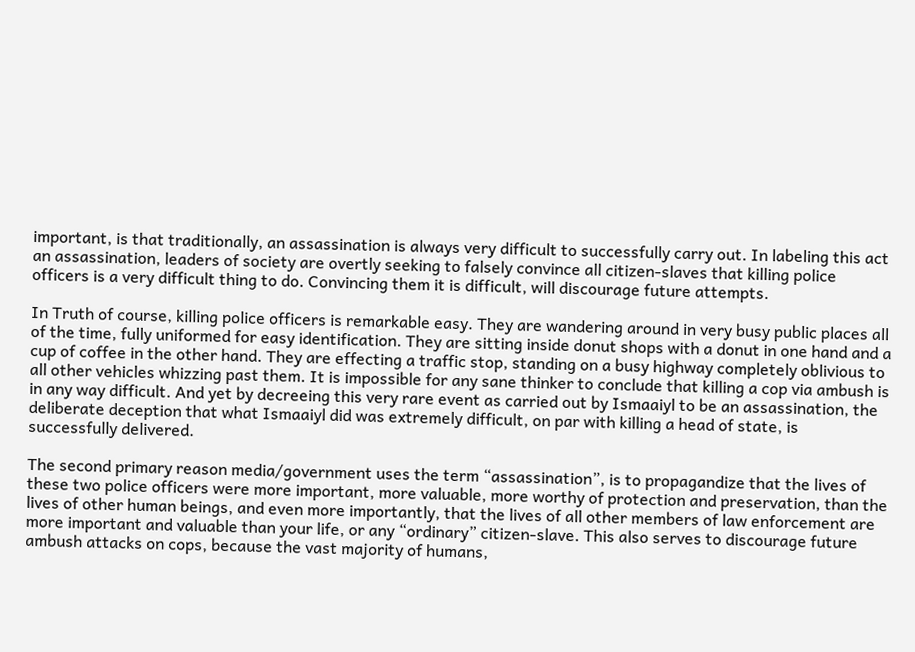important, is that traditionally, an assassination is always very difficult to successfully carry out. In labeling this act an assassination, leaders of society are overtly seeking to falsely convince all citizen-slaves that killing police officers is a very difficult thing to do. Convincing them it is difficult, will discourage future attempts.

In Truth of course, killing police officers is remarkable easy. They are wandering around in very busy public places all of the time, fully uniformed for easy identification. They are sitting inside donut shops with a donut in one hand and a cup of coffee in the other hand. They are effecting a traffic stop, standing on a busy highway completely oblivious to all other vehicles whizzing past them. It is impossible for any sane thinker to conclude that killing a cop via ambush is in any way difficult. And yet by decreeing this very rare event as carried out by Ismaaiyl to be an assassination, the deliberate deception that what Ismaaiyl did was extremely difficult, on par with killing a head of state, is successfully delivered.

The second primary reason media/government uses the term “assassination”, is to propagandize that the lives of these two police officers were more important, more valuable, more worthy of protection and preservation, than the lives of other human beings, and even more importantly, that the lives of all other members of law enforcement are more important and valuable than your life, or any “ordinary” citizen-slave. This also serves to discourage future ambush attacks on cops, because the vast majority of humans,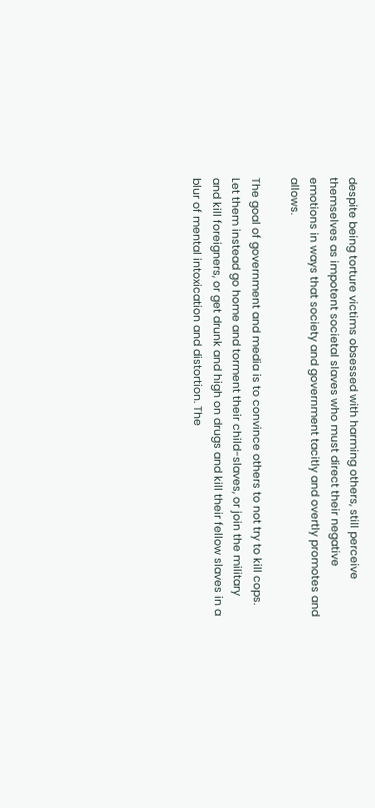despite being torture victims obsessed with harming others, still perceive themselves as impotent societal slaves who must direct their negative emotions in ways that society and government tacitly and overtly promotes and allows.

The goal of government and media is to convince others to not try to kill cops. Let them instead go home and torment their child-slaves, or join the military and kill foreigners, or get drunk and high on drugs and kill their fellow slaves in a blur of mental intoxication and distortion. The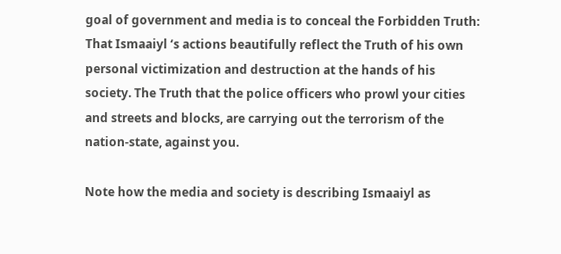goal of government and media is to conceal the Forbidden Truth: That Ismaaiyl ‘s actions beautifully reflect the Truth of his own personal victimization and destruction at the hands of his society. The Truth that the police officers who prowl your cities and streets and blocks, are carrying out the terrorism of the nation-state, against you.

Note how the media and society is describing Ismaaiyl as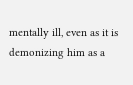mentally ill, even as it is demonizing him as a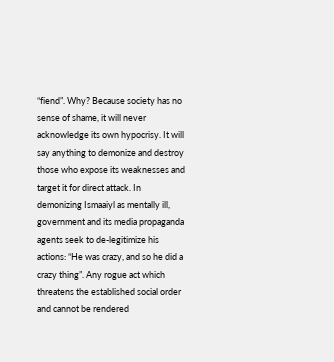“fiend”. Why? Because society has no sense of shame, it will never acknowledge its own hypocrisy. It will say anything to demonize and destroy those who expose its weaknesses and target it for direct attack. In demonizing Ismaaiyl as mentally ill, government and its media propaganda agents seek to de-legitimize his actions: “He was crazy, and so he did a crazy thing”. Any rogue act which threatens the established social order and cannot be rendered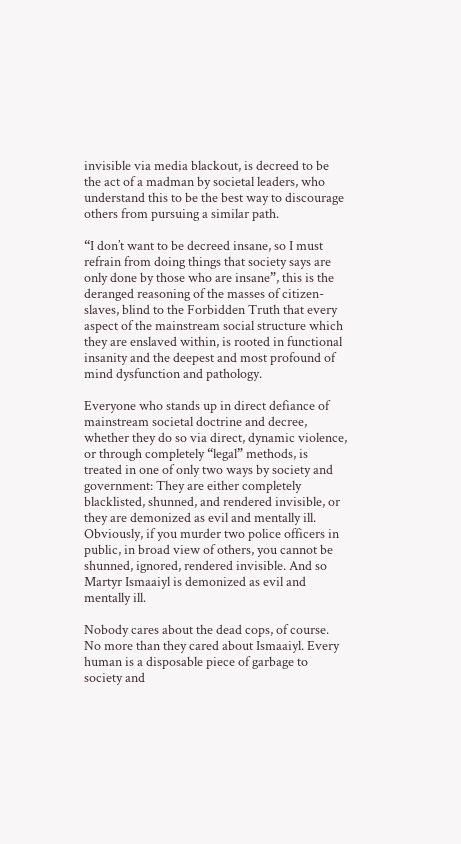invisible via media blackout, is decreed to be the act of a madman by societal leaders, who understand this to be the best way to discourage others from pursuing a similar path.

“I don’t want to be decreed insane, so I must refrain from doing things that society says are only done by those who are insane”, this is the deranged reasoning of the masses of citizen-slaves, blind to the Forbidden Truth that every aspect of the mainstream social structure which they are enslaved within, is rooted in functional insanity and the deepest and most profound of mind dysfunction and pathology.

Everyone who stands up in direct defiance of mainstream societal doctrine and decree, whether they do so via direct, dynamic violence, or through completely “legal” methods, is treated in one of only two ways by society and government: They are either completely blacklisted, shunned, and rendered invisible, or they are demonized as evil and mentally ill. Obviously, if you murder two police officers in public, in broad view of others, you cannot be shunned, ignored, rendered invisible. And so Martyr Ismaaiyl is demonized as evil and mentally ill.

Nobody cares about the dead cops, of course. No more than they cared about Ismaaiyl. Every human is a disposable piece of garbage to society and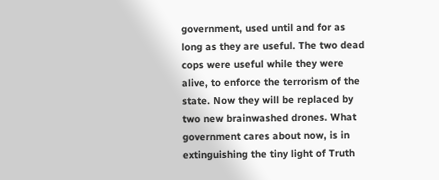government, used until and for as long as they are useful. The two dead cops were useful while they were alive, to enforce the terrorism of the state. Now they will be replaced by two new brainwashed drones. What government cares about now, is in extinguishing the tiny light of Truth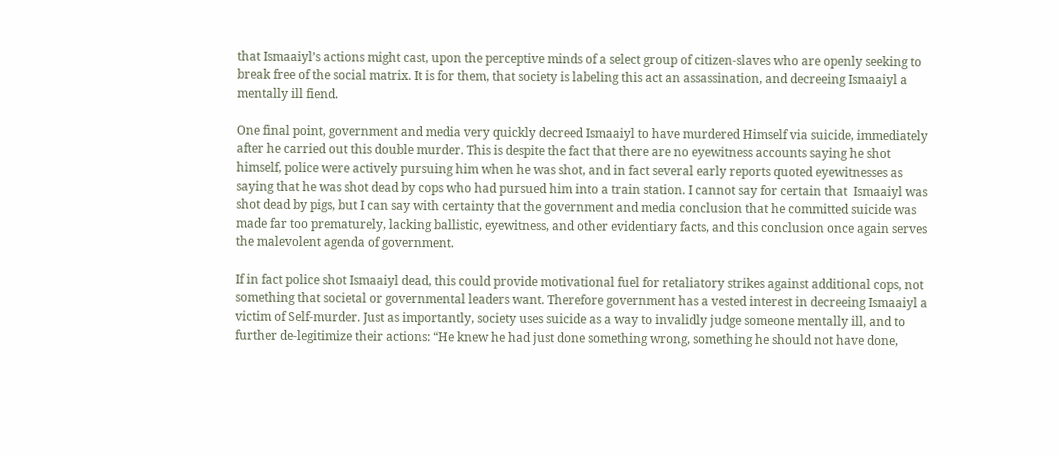that Ismaaiyl’s actions might cast, upon the perceptive minds of a select group of citizen-slaves who are openly seeking to break free of the social matrix. It is for them, that society is labeling this act an assassination, and decreeing Ismaaiyl a mentally ill fiend.

One final point, government and media very quickly decreed Ismaaiyl to have murdered Himself via suicide, immediately after he carried out this double murder. This is despite the fact that there are no eyewitness accounts saying he shot himself, police were actively pursuing him when he was shot, and in fact several early reports quoted eyewitnesses as saying that he was shot dead by cops who had pursued him into a train station. I cannot say for certain that  Ismaaiyl was shot dead by pigs, but I can say with certainty that the government and media conclusion that he committed suicide was made far too prematurely, lacking ballistic, eyewitness, and other evidentiary facts, and this conclusion once again serves the malevolent agenda of government.

If in fact police shot Ismaaiyl dead, this could provide motivational fuel for retaliatory strikes against additional cops, not something that societal or governmental leaders want. Therefore government has a vested interest in decreeing Ismaaiyl a victim of Self-murder. Just as importantly, society uses suicide as a way to invalidly judge someone mentally ill, and to further de-legitimize their actions: “He knew he had just done something wrong, something he should not have done,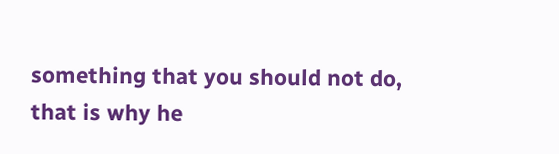something that you should not do, that is why he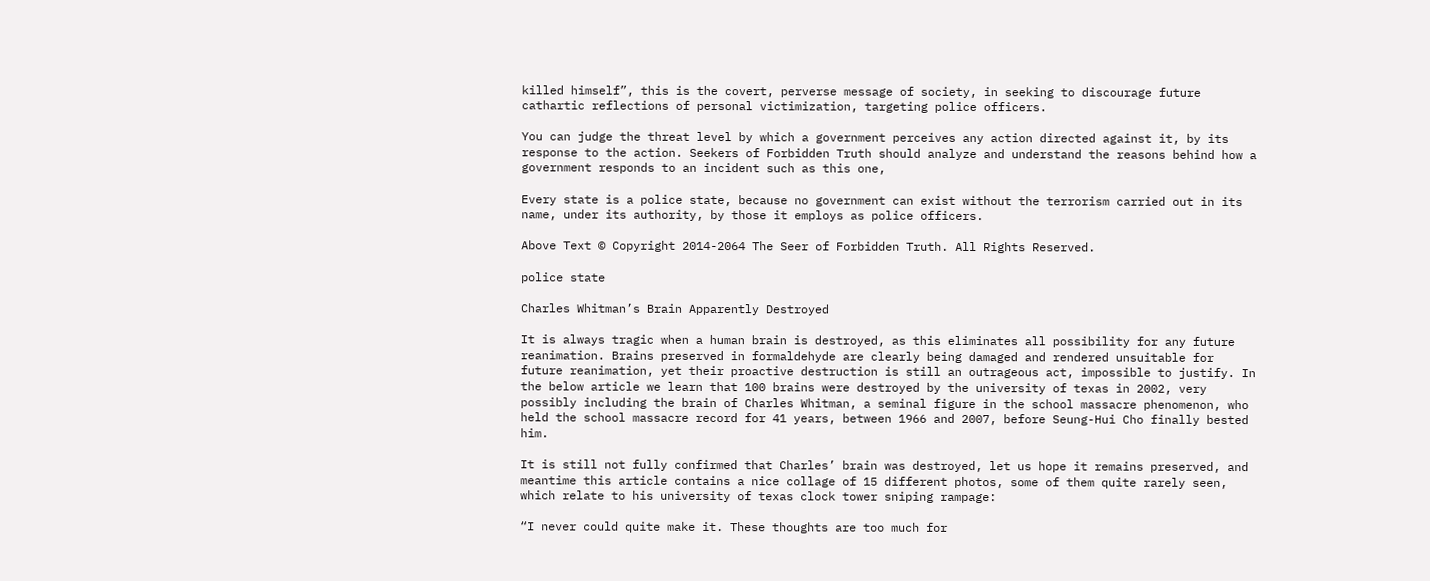killed himself”, this is the covert, perverse message of society, in seeking to discourage future cathartic reflections of personal victimization, targeting police officers.

You can judge the threat level by which a government perceives any action directed against it, by its response to the action. Seekers of Forbidden Truth should analyze and understand the reasons behind how a government responds to an incident such as this one,

Every state is a police state, because no government can exist without the terrorism carried out in its name, under its authority, by those it employs as police officers.

Above Text © Copyright 2014-2064 The Seer of Forbidden Truth. All Rights Reserved.

police state

Charles Whitman’s Brain Apparently Destroyed

It is always tragic when a human brain is destroyed, as this eliminates all possibility for any future reanimation. Brains preserved in formaldehyde are clearly being damaged and rendered unsuitable for future reanimation, yet their proactive destruction is still an outrageous act, impossible to justify. In the below article we learn that 100 brains were destroyed by the university of texas in 2002, very possibly including the brain of Charles Whitman, a seminal figure in the school massacre phenomenon, who held the school massacre record for 41 years, between 1966 and 2007, before Seung-Hui Cho finally bested him.

It is still not fully confirmed that Charles’ brain was destroyed, let us hope it remains preserved, and meantime this article contains a nice collage of 15 different photos, some of them quite rarely seen, which relate to his university of texas clock tower sniping rampage:

“I never could quite make it. These thoughts are too much for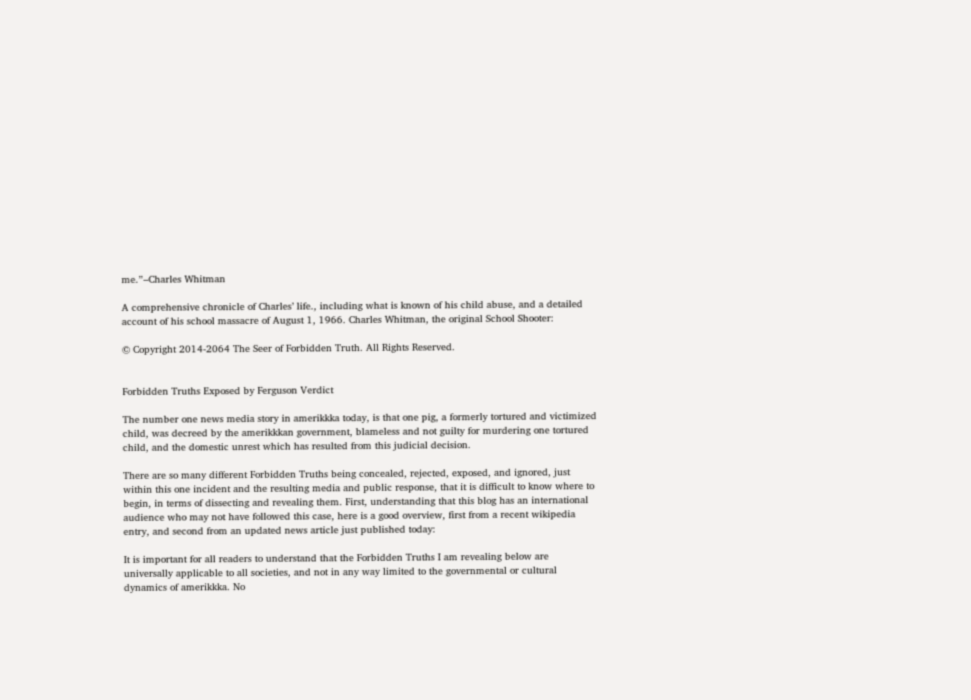me.”–Charles Whitman

A comprehensive chronicle of Charles’ life., including what is known of his child abuse, and a detailed account of his school massacre of August 1, 1966. Charles Whitman, the original School Shooter:

© Copyright 2014-2064 The Seer of Forbidden Truth. All Rights Reserved.


Forbidden Truths Exposed by Ferguson Verdict

The number one news media story in amerikkka today, is that one pig, a formerly tortured and victimized child, was decreed by the amerikkkan government, blameless and not guilty for murdering one tortured child, and the domestic unrest which has resulted from this judicial decision.

There are so many different Forbidden Truths being concealed, rejected, exposed, and ignored, just within this one incident and the resulting media and public response, that it is difficult to know where to begin, in terms of dissecting and revealing them. First, understanding that this blog has an international audience who may not have followed this case, here is a good overview, first from a recent wikipedia entry, and second from an updated news article just published today:

It is important for all readers to understand that the Forbidden Truths I am revealing below are universally applicable to all societies, and not in any way limited to the governmental or cultural dynamics of amerikkka. No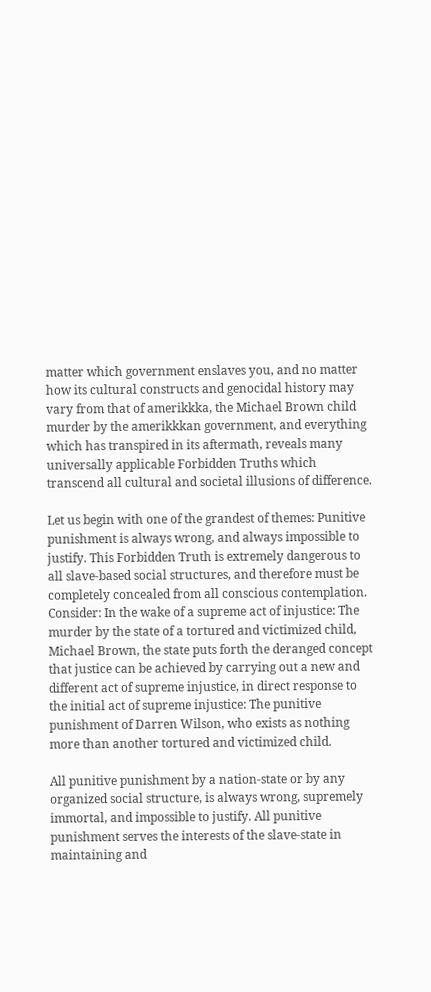matter which government enslaves you, and no matter how its cultural constructs and genocidal history may vary from that of amerikkka, the Michael Brown child murder by the amerikkkan government, and everything which has transpired in its aftermath, reveals many universally applicable Forbidden Truths which transcend all cultural and societal illusions of difference.

Let us begin with one of the grandest of themes: Punitive punishment is always wrong, and always impossible to justify. This Forbidden Truth is extremely dangerous to all slave-based social structures, and therefore must be completely concealed from all conscious contemplation. Consider: In the wake of a supreme act of injustice: The murder by the state of a tortured and victimized child, Michael Brown, the state puts forth the deranged concept that justice can be achieved by carrying out a new and different act of supreme injustice, in direct response to the initial act of supreme injustice: The punitive punishment of Darren Wilson, who exists as nothing more than another tortured and victimized child.

All punitive punishment by a nation-state or by any organized social structure, is always wrong, supremely immortal, and impossible to justify. All punitive punishment serves the interests of the slave-state in maintaining and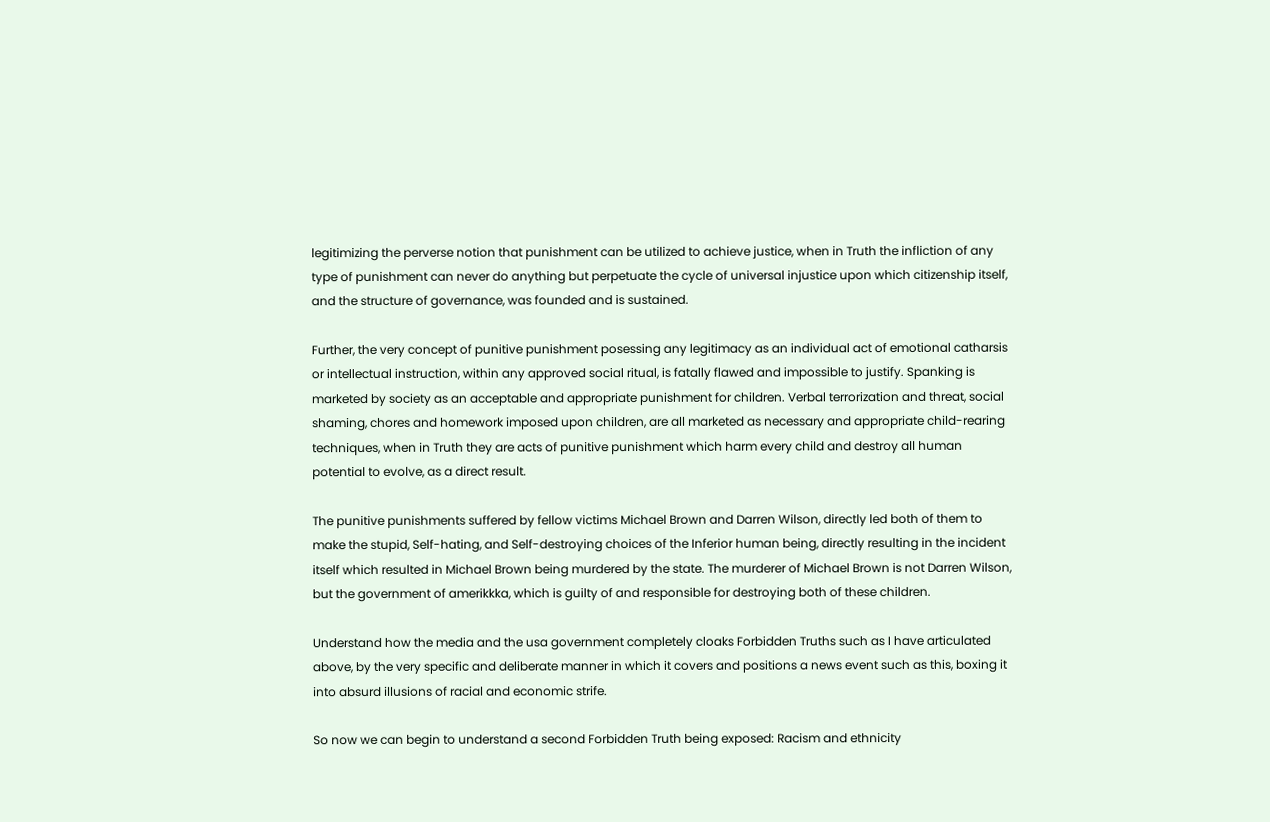legitimizing the perverse notion that punishment can be utilized to achieve justice, when in Truth the infliction of any type of punishment can never do anything but perpetuate the cycle of universal injustice upon which citizenship itself, and the structure of governance, was founded and is sustained.

Further, the very concept of punitive punishment posessing any legitimacy as an individual act of emotional catharsis or intellectual instruction, within any approved social ritual, is fatally flawed and impossible to justify. Spanking is marketed by society as an acceptable and appropriate punishment for children. Verbal terrorization and threat, social shaming, chores and homework imposed upon children, are all marketed as necessary and appropriate child-rearing techniques, when in Truth they are acts of punitive punishment which harm every child and destroy all human potential to evolve, as a direct result.

The punitive punishments suffered by fellow victims Michael Brown and Darren Wilson, directly led both of them to make the stupid, Self-hating, and Self-destroying choices of the Inferior human being, directly resulting in the incident itself which resulted in Michael Brown being murdered by the state. The murderer of Michael Brown is not Darren Wilson, but the government of amerikkka, which is guilty of and responsible for destroying both of these children.

Understand how the media and the usa government completely cloaks Forbidden Truths such as I have articulated above, by the very specific and deliberate manner in which it covers and positions a news event such as this, boxing it into absurd illusions of racial and economic strife.

So now we can begin to understand a second Forbidden Truth being exposed: Racism and ethnicity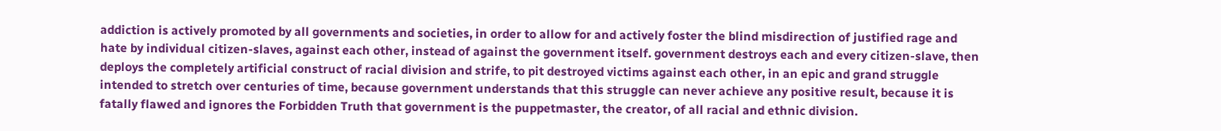addiction is actively promoted by all governments and societies, in order to allow for and actively foster the blind misdirection of justified rage and hate by individual citizen-slaves, against each other, instead of against the government itself. government destroys each and every citizen-slave, then deploys the completely artificial construct of racial division and strife, to pit destroyed victims against each other, in an epic and grand struggle intended to stretch over centuries of time, because government understands that this struggle can never achieve any positive result, because it is fatally flawed and ignores the Forbidden Truth that government is the puppetmaster, the creator, of all racial and ethnic division.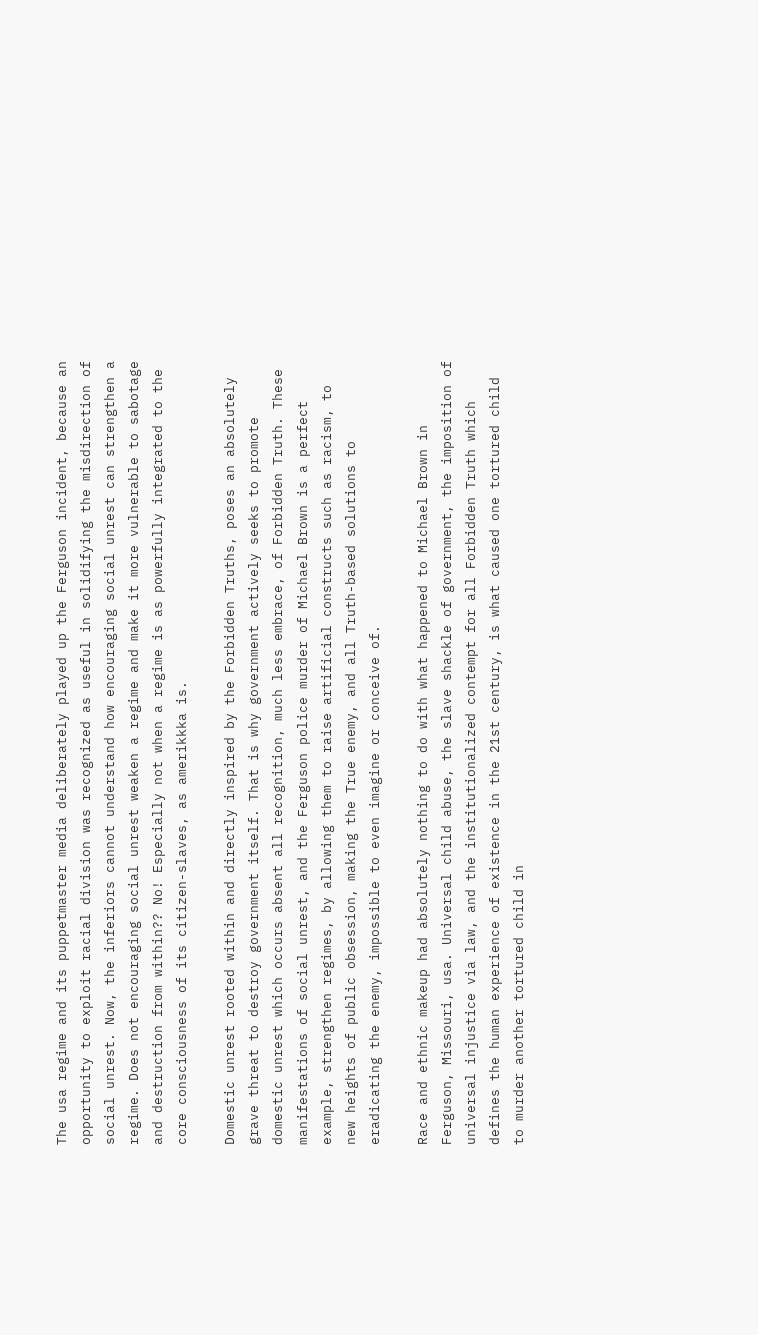The usa regime and its puppetmaster media deliberately played up the Ferguson incident, because an opportunity to exploit racial division was recognized as useful in solidifying the misdirection of social unrest. Now, the inferiors cannot understand how encouraging social unrest can strengthen a regime. Does not encouraging social unrest weaken a regime and make it more vulnerable to sabotage and destruction from within?? No! Especially not when a regime is as powerfully integrated to the core consciousness of its citizen-slaves, as amerikkka is.

Domestic unrest rooted within and directly inspired by the Forbidden Truths, poses an absolutely grave threat to destroy government itself. That is why government actively seeks to promote domestic unrest which occurs absent all recognition, much less embrace, of Forbidden Truth. These manifestations of social unrest, and the Ferguson police murder of Michael Brown is a perfect example, strengthen regimes, by allowing them to raise artificial constructs such as racism, to new heights of public obsession, making the True enemy, and all Truth-based solutions to eradicating the enemy, impossible to even imagine or conceive of.

Race and ethnic makeup had absolutely nothing to do with what happened to Michael Brown in Ferguson, Missouri, usa. Universal child abuse, the slave shackle of government, the imposition of universal injustice via law, and the institutionalized contempt for all Forbidden Truth which defines the human experience of existence in the 21st century, is what caused one tortured child to murder another tortured child in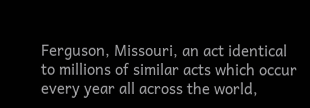Ferguson, Missouri, an act identical to millions of similar acts which occur every year all across the world,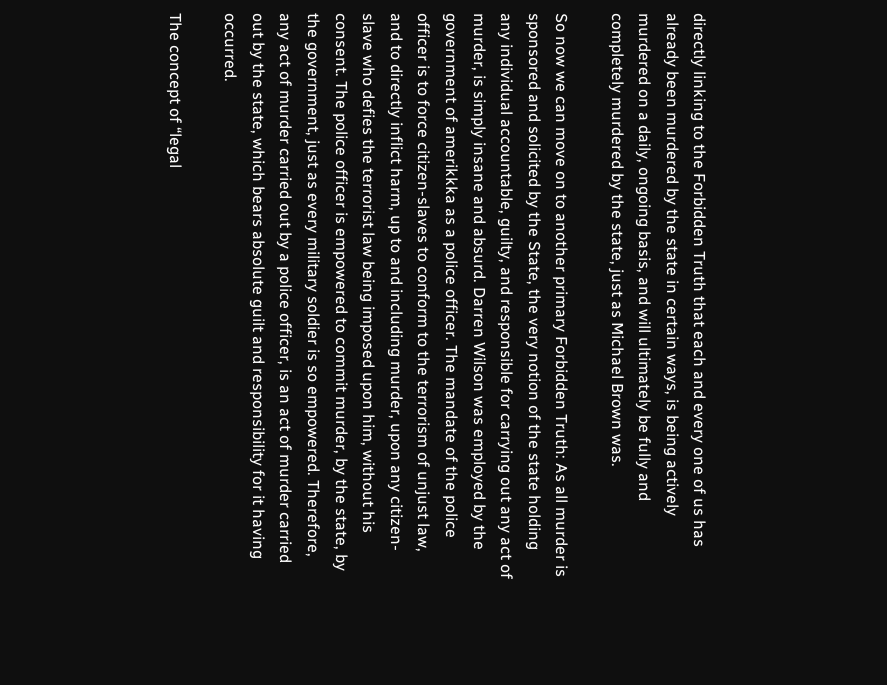directly linking to the Forbidden Truth that each and every one of us has already been murdered by the state in certain ways, is being actively murdered on a daily, ongoing basis, and will ultimately be fully and completely murdered by the state, just as Michael Brown was.

So now we can move on to another primary Forbidden Truth: As all murder is sponsored and solicited by the State, the very notion of the state holding any individual accountable, guilty, and responsible for carrying out any act of murder, is simply insane and absurd. Darren Wilson was employed by the government of amerikkka as a police officer. The mandate of the police officer is to force citizen-slaves to conform to the terrorism of unjust law, and to directly inflict harm, up to and including murder, upon any citizen-slave who defies the terrorist law being imposed upon him, without his consent. The police officer is empowered to commit murder, by the state, by the government, just as every military soldier is so empowered. Therefore, any act of murder carried out by a police officer, is an act of murder carried out by the state, which bears absolute guilt and responsibility for it having occurred.

The concept of “legal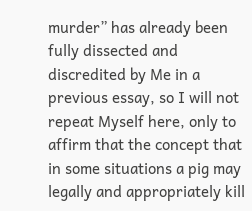murder” has already been fully dissected and discredited by Me in a previous essay, so I will not repeat Myself here, only to affirm that the concept that in some situations a pig may legally and appropriately kill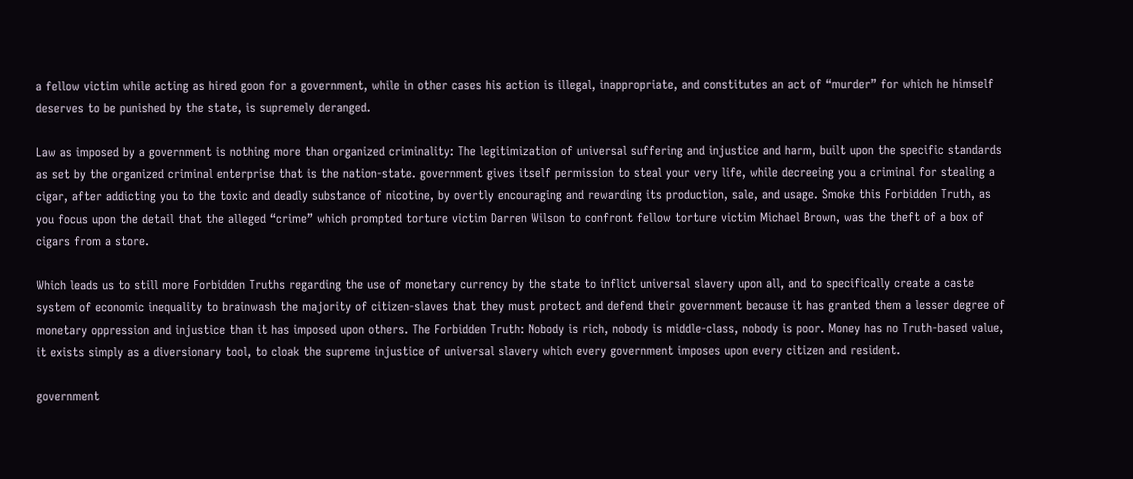a fellow victim while acting as hired goon for a government, while in other cases his action is illegal, inappropriate, and constitutes an act of “murder” for which he himself deserves to be punished by the state, is supremely deranged.

Law as imposed by a government is nothing more than organized criminality: The legitimization of universal suffering and injustice and harm, built upon the specific standards as set by the organized criminal enterprise that is the nation-state. government gives itself permission to steal your very life, while decreeing you a criminal for stealing a cigar, after addicting you to the toxic and deadly substance of nicotine, by overtly encouraging and rewarding its production, sale, and usage. Smoke this Forbidden Truth, as you focus upon the detail that the alleged “crime” which prompted torture victim Darren Wilson to confront fellow torture victim Michael Brown, was the theft of a box of cigars from a store.

Which leads us to still more Forbidden Truths regarding the use of monetary currency by the state to inflict universal slavery upon all, and to specifically create a caste system of economic inequality to brainwash the majority of citizen-slaves that they must protect and defend their government because it has granted them a lesser degree of monetary oppression and injustice than it has imposed upon others. The Forbidden Truth: Nobody is rich, nobody is middle-class, nobody is poor. Money has no Truth-based value, it exists simply as a diversionary tool, to cloak the supreme injustice of universal slavery which every government imposes upon every citizen and resident.

government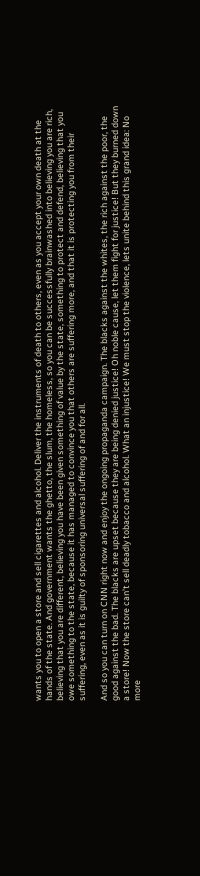wants you to open a store and sell cigarettes and alcohol. Deliver the instruments of death to others, even as you accept your own death at the hands of the state. And government wants the ghetto, the slum, the homeless, so you can be successfully brainwashed into believing you are rich, believing that you are different, believing you have been given something of value by the state, something to protect and defend, believing that you owe something to the state, because it has managed to convince you that others are suffering more, and that it is protecting you from their suffering, even as it is guilty of sponsoring universal suffering of and for all.

And so you can turn on CNN right now and enjoy the ongoing propaganda campaign. The blacks against the whites, the rich against the poor, the good against the bad. The blacks are upset because they are being denied justice! Oh noble cause, let them fight for justice! But they burned down a store! Now the store can’t sell deadly tobacco and alcohol. What an injustice! We must stop the violence, lets unite behind this grand idea: No more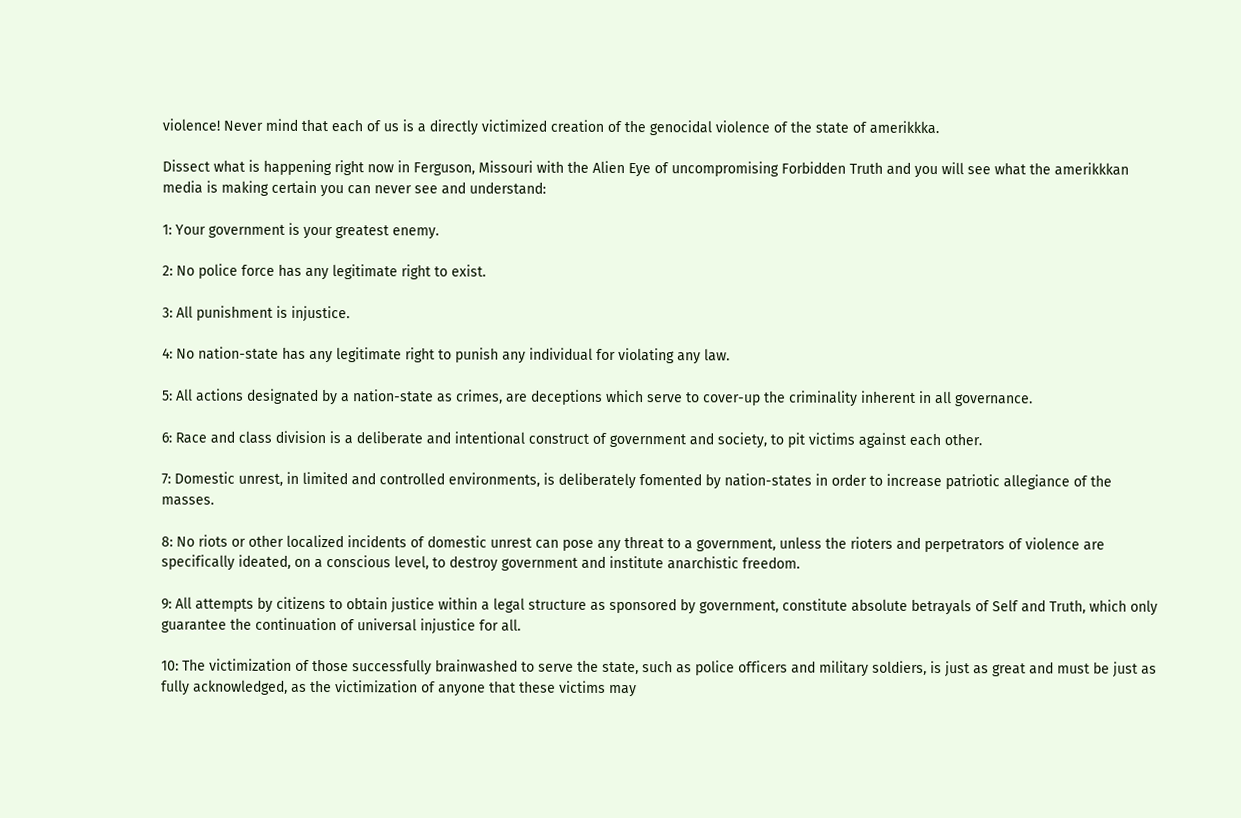violence! Never mind that each of us is a directly victimized creation of the genocidal violence of the state of amerikkka.

Dissect what is happening right now in Ferguson, Missouri with the Alien Eye of uncompromising Forbidden Truth and you will see what the amerikkkan media is making certain you can never see and understand:

1: Your government is your greatest enemy.

2: No police force has any legitimate right to exist.

3: All punishment is injustice.

4: No nation-state has any legitimate right to punish any individual for violating any law.

5: All actions designated by a nation-state as crimes, are deceptions which serve to cover-up the criminality inherent in all governance.

6: Race and class division is a deliberate and intentional construct of government and society, to pit victims against each other.

7: Domestic unrest, in limited and controlled environments, is deliberately fomented by nation-states in order to increase patriotic allegiance of the masses.

8: No riots or other localized incidents of domestic unrest can pose any threat to a government, unless the rioters and perpetrators of violence are specifically ideated, on a conscious level, to destroy government and institute anarchistic freedom.

9: All attempts by citizens to obtain justice within a legal structure as sponsored by government, constitute absolute betrayals of Self and Truth, which only guarantee the continuation of universal injustice for all.

10: The victimization of those successfully brainwashed to serve the state, such as police officers and military soldiers, is just as great and must be just as fully acknowledged, as the victimization of anyone that these victims may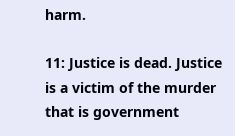harm.

11: Justice is dead. Justice is a victim of the murder that is government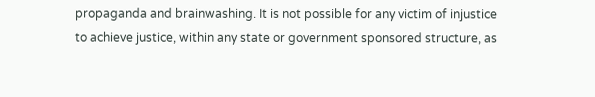propaganda and brainwashing. It is not possible for any victim of injustice to achieve justice, within any state or government sponsored structure, as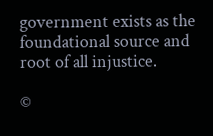government exists as the foundational source and root of all injustice.

©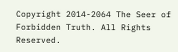Copyright 2014-2064 The Seer of Forbidden Truth. All Rights Reserved.